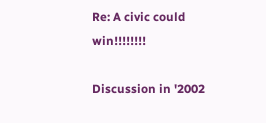Re: A civic could win!!!!!!!!

Discussion in '2002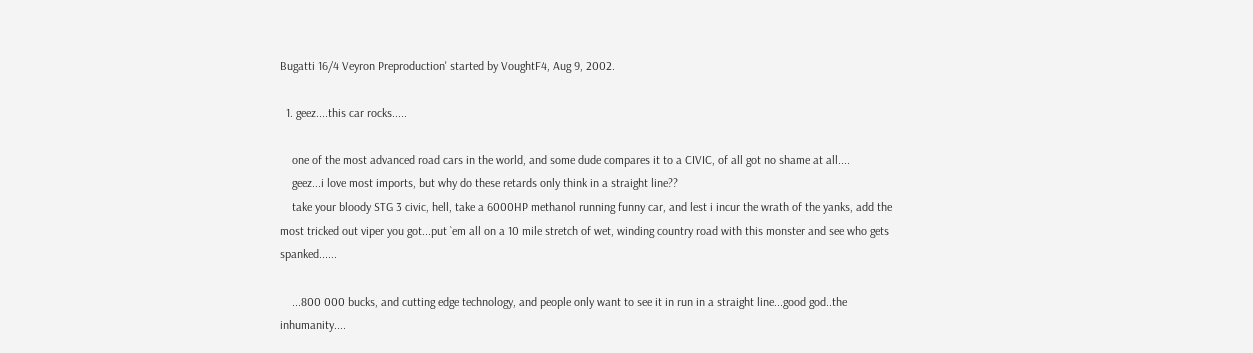Bugatti 16/4 Veyron Preproduction' started by VoughtF4, Aug 9, 2002.

  1. geez....this car rocks.....

    one of the most advanced road cars in the world, and some dude compares it to a CIVIC, of all got no shame at all....
    geez...i love most imports, but why do these retards only think in a straight line??
    take your bloody STG 3 civic, hell, take a 6000HP methanol running funny car, and lest i incur the wrath of the yanks, add the most tricked out viper you got...put `em all on a 10 mile stretch of wet, winding country road with this monster and see who gets spanked......

    ...800 000 bucks, and cutting edge technology, and people only want to see it in run in a straight line...good god..the inhumanity....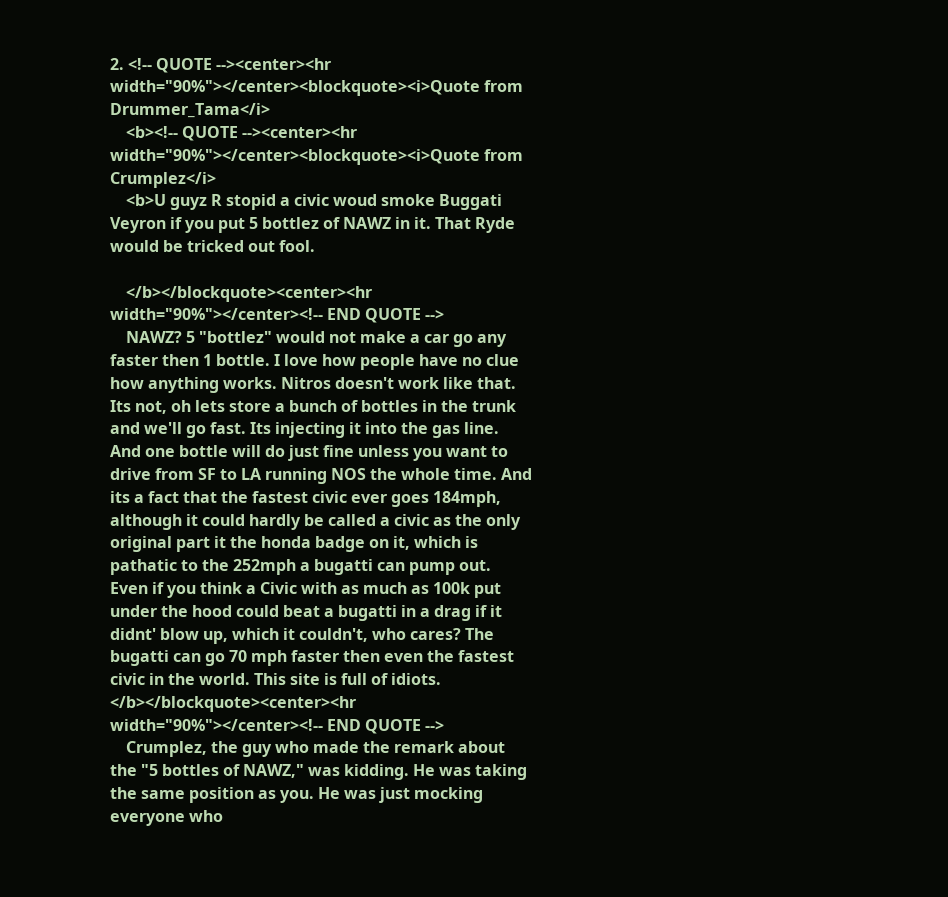2. <!-- QUOTE --><center><hr width="90%"></center><blockquote><i>Quote from Drummer_Tama</i>
    <b><!-- QUOTE --><center><hr width="90%"></center><blockquote><i>Quote from Crumplez</i>
    <b>U guyz R stopid a civic woud smoke Buggati Veyron if you put 5 bottlez of NAWZ in it. That Ryde would be tricked out fool.

    </b></blockquote><center><hr width="90%"></center><!-- END QUOTE -->
    NAWZ? 5 "bottlez" would not make a car go any faster then 1 bottle. I love how people have no clue how anything works. Nitros doesn't work like that. Its not, oh lets store a bunch of bottles in the trunk and we'll go fast. Its injecting it into the gas line. And one bottle will do just fine unless you want to drive from SF to LA running NOS the whole time. And its a fact that the fastest civic ever goes 184mph, although it could hardly be called a civic as the only original part it the honda badge on it, which is pathatic to the 252mph a bugatti can pump out. Even if you think a Civic with as much as 100k put under the hood could beat a bugatti in a drag if it didnt' blow up, which it couldn't, who cares? The bugatti can go 70 mph faster then even the fastest civic in the world. This site is full of idiots. </b></blockquote><center><hr width="90%"></center><!-- END QUOTE -->
    Crumplez, the guy who made the remark about the "5 bottles of NAWZ," was kidding. He was taking the same position as you. He was just mocking everyone who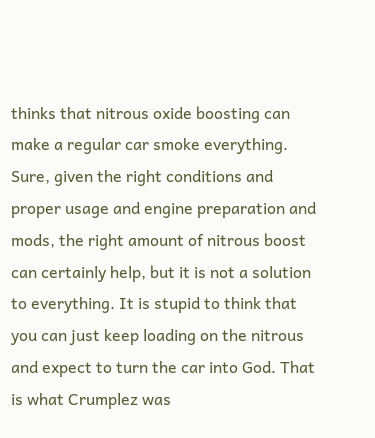thinks that nitrous oxide boosting can make a regular car smoke everything. Sure, given the right conditions and proper usage and engine preparation and mods, the right amount of nitrous boost can certainly help, but it is not a solution to everything. It is stupid to think that you can just keep loading on the nitrous and expect to turn the car into God. That is what Crumplez was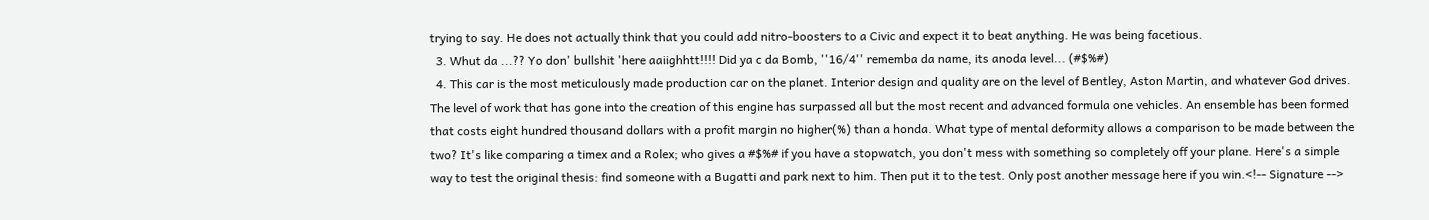trying to say. He does not actually think that you could add nitro-boosters to a Civic and expect it to beat anything. He was being facetious.
  3. Whut da ...?? Yo don' bullshit 'here aaiighhtt!!!! Did ya c da Bomb, ''16/4'' rememba da name, its anoda level... (#$%#)
  4. This car is the most meticulously made production car on the planet. Interior design and quality are on the level of Bentley, Aston Martin, and whatever God drives. The level of work that has gone into the creation of this engine has surpassed all but the most recent and advanced formula one vehicles. An ensemble has been formed that costs eight hundred thousand dollars with a profit margin no higher(%) than a honda. What type of mental deformity allows a comparison to be made between the two? It's like comparing a timex and a Rolex; who gives a #$%# if you have a stopwatch, you don't mess with something so completely off your plane. Here's a simple way to test the original thesis: find someone with a Bugatti and park next to him. Then put it to the test. Only post another message here if you win.<!-- Signature -->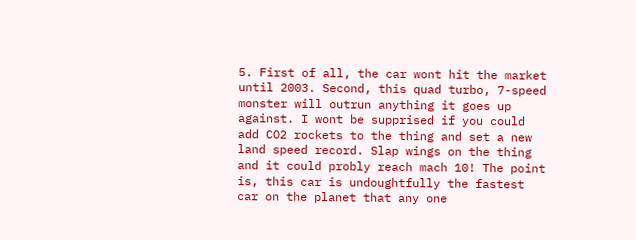5. First of all, the car wont hit the market until 2003. Second, this quad turbo, 7-speed monster will outrun anything it goes up against. I wont be supprised if you could add CO2 rockets to the thing and set a new land speed record. Slap wings on the thing and it could probly reach mach 10! The point is, this car is undoughtfully the fastest car on the planet that any one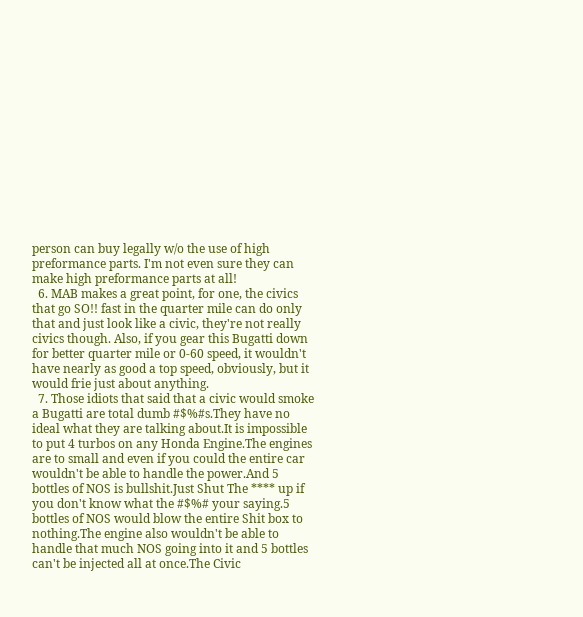person can buy legally w/o the use of high preformance parts. I'm not even sure they can make high preformance parts at all!
  6. MAB makes a great point, for one, the civics that go SO!! fast in the quarter mile can do only that and just look like a civic, they're not really civics though. Also, if you gear this Bugatti down for better quarter mile or 0-60 speed, it wouldn't have nearly as good a top speed, obviously, but it would frie just about anything.
  7. Those idiots that said that a civic would smoke a Bugatti are total dumb #$%#s.They have no ideal what they are talking about.It is impossible to put 4 turbos on any Honda Engine.The engines are to small and even if you could the entire car wouldn't be able to handle the power.And 5 bottles of NOS is bullshit.Just Shut The **** up if you don't know what the #$%# your saying.5 bottles of NOS would blow the entire Shit box to nothing.The engine also wouldn't be able to handle that much NOS going into it and 5 bottles can't be injected all at once.The Civic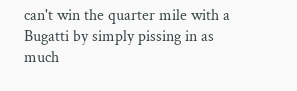can't win the quarter mile with a Bugatti by simply pissing in as much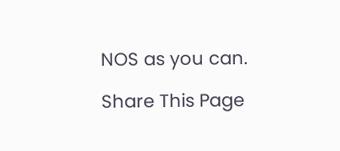NOS as you can.

Share This Page